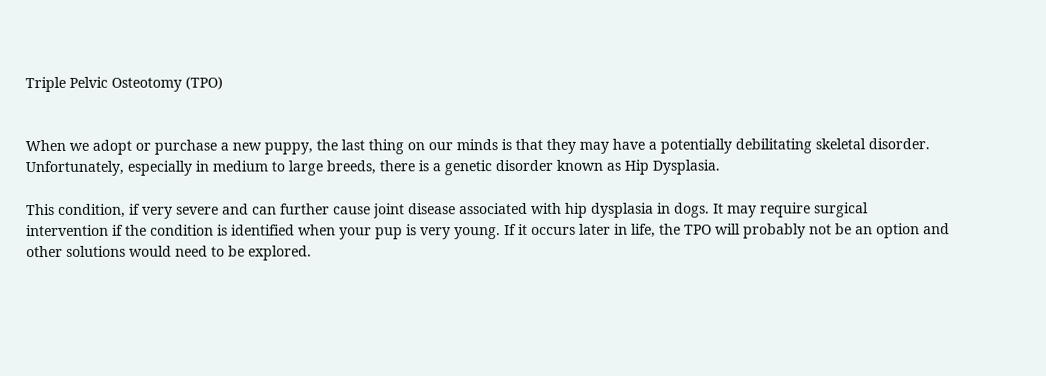Triple Pelvic Osteotomy (TPO)


When we adopt or purchase a new puppy, the last thing on our minds is that they may have a potentially debilitating skeletal disorder. Unfortunately, especially in medium to large breeds, there is a genetic disorder known as Hip Dysplasia.

This condition, if very severe and can further cause joint disease associated with hip dysplasia in dogs. It may require surgical intervention if the condition is identified when your pup is very young. If it occurs later in life, the TPO will probably not be an option and other solutions would need to be explored.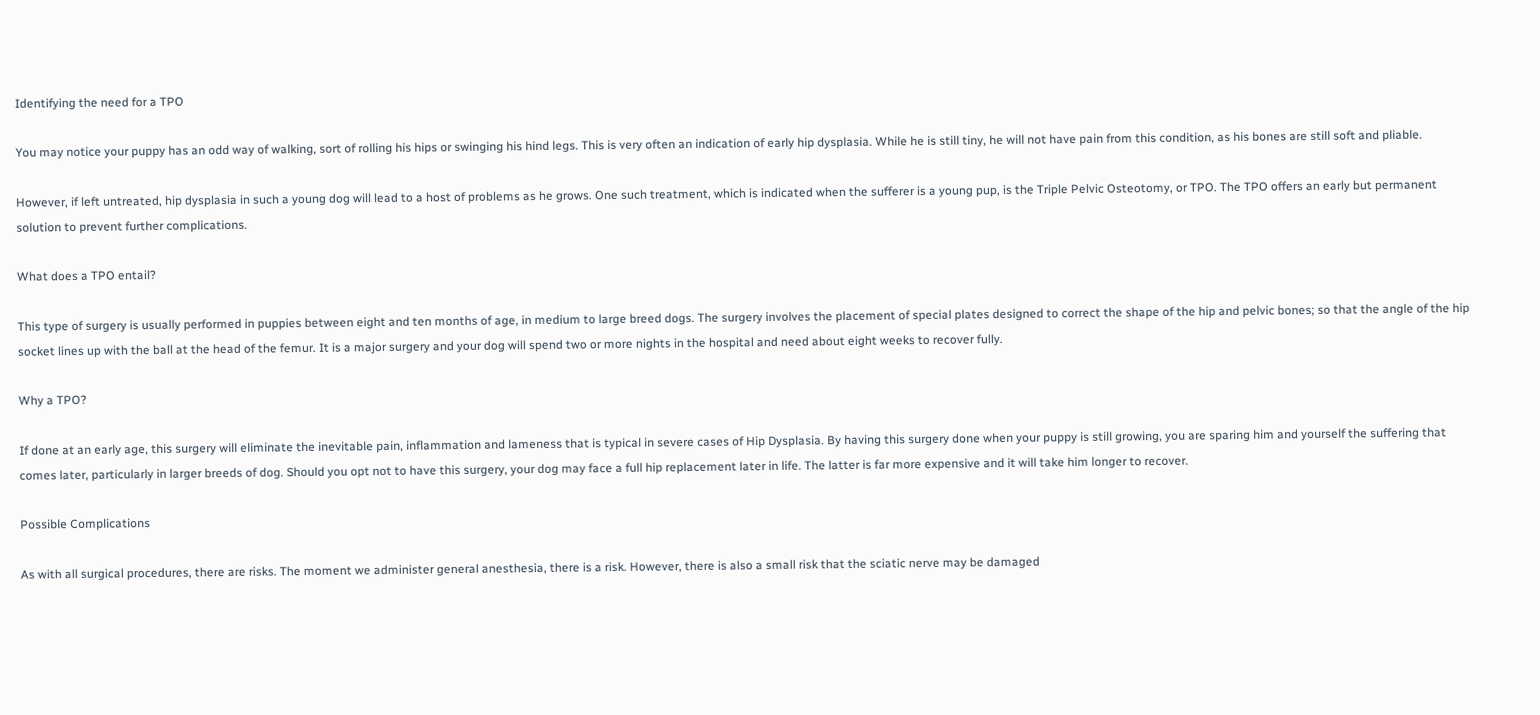Identifying the need for a TPO

You may notice your puppy has an odd way of walking, sort of rolling his hips or swinging his hind legs. This is very often an indication of early hip dysplasia. While he is still tiny, he will not have pain from this condition, as his bones are still soft and pliable.

However, if left untreated, hip dysplasia in such a young dog will lead to a host of problems as he grows. One such treatment, which is indicated when the sufferer is a young pup, is the Triple Pelvic Osteotomy, or TPO. The TPO offers an early but permanent solution to prevent further complications.

What does a TPO entail?

This type of surgery is usually performed in puppies between eight and ten months of age, in medium to large breed dogs. The surgery involves the placement of special plates designed to correct the shape of the hip and pelvic bones; so that the angle of the hip socket lines up with the ball at the head of the femur. It is a major surgery and your dog will spend two or more nights in the hospital and need about eight weeks to recover fully.

Why a TPO?

If done at an early age, this surgery will eliminate the inevitable pain, inflammation and lameness that is typical in severe cases of Hip Dysplasia. By having this surgery done when your puppy is still growing, you are sparing him and yourself the suffering that comes later, particularly in larger breeds of dog. Should you opt not to have this surgery, your dog may face a full hip replacement later in life. The latter is far more expensive and it will take him longer to recover.

Possible Complications

As with all surgical procedures, there are risks. The moment we administer general anesthesia, there is a risk. However, there is also a small risk that the sciatic nerve may be damaged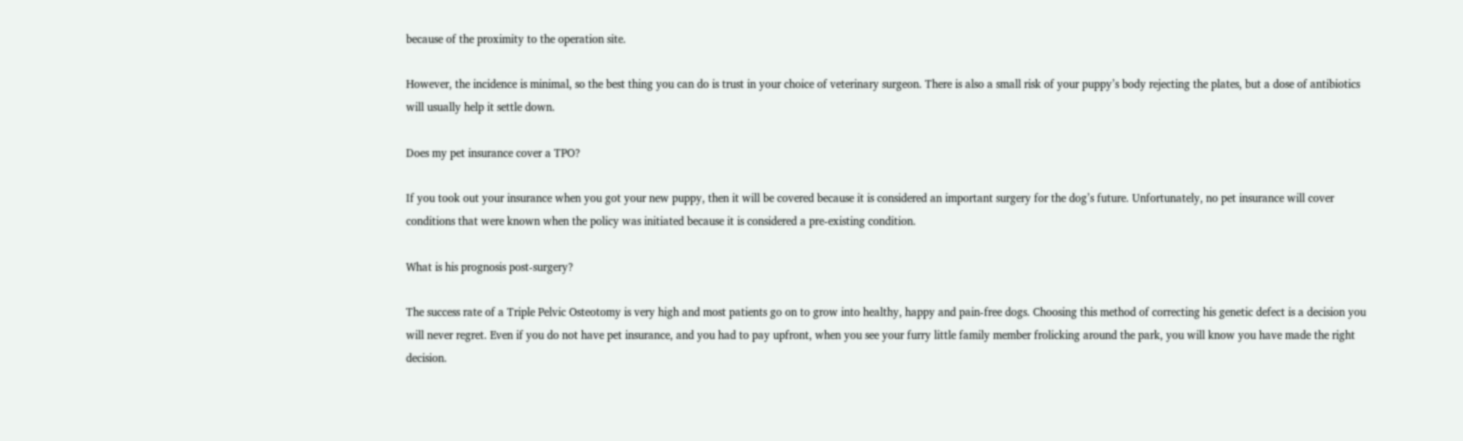because of the proximity to the operation site.

However, the incidence is minimal, so the best thing you can do is trust in your choice of veterinary surgeon. There is also a small risk of your puppy’s body rejecting the plates, but a dose of antibiotics will usually help it settle down.

Does my pet insurance cover a TPO?

If you took out your insurance when you got your new puppy, then it will be covered because it is considered an important surgery for the dog’s future. Unfortunately, no pet insurance will cover conditions that were known when the policy was initiated because it is considered a pre-existing condition.

What is his prognosis post-surgery?

The success rate of a Triple Pelvic Osteotomy is very high and most patients go on to grow into healthy, happy and pain-free dogs. Choosing this method of correcting his genetic defect is a decision you will never regret. Even if you do not have pet insurance, and you had to pay upfront, when you see your furry little family member frolicking around the park, you will know you have made the right decision.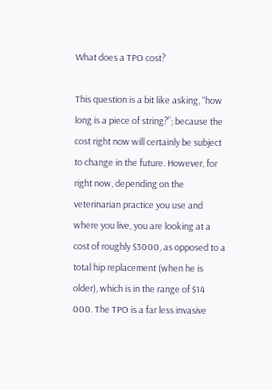What does a TPO cost?

This question is a bit like asking, “how long is a piece of string?”; because the cost right now will certainly be subject to change in the future. However, for right now, depending on the veterinarian practice you use and where you live, you are looking at a cost of roughly $3000, as opposed to a total hip replacement (when he is older), which is in the range of $14 000. The TPO is a far less invasive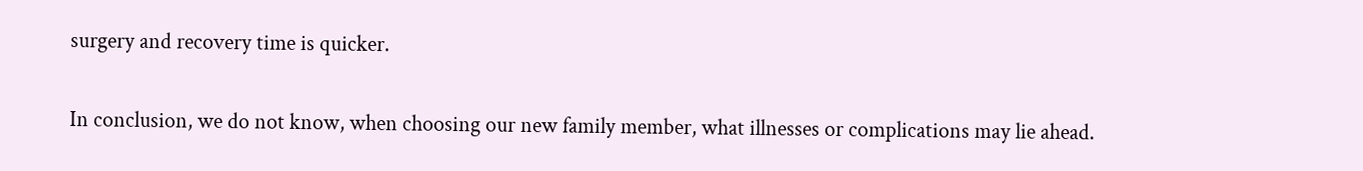surgery and recovery time is quicker.

In conclusion, we do not know, when choosing our new family member, what illnesses or complications may lie ahead.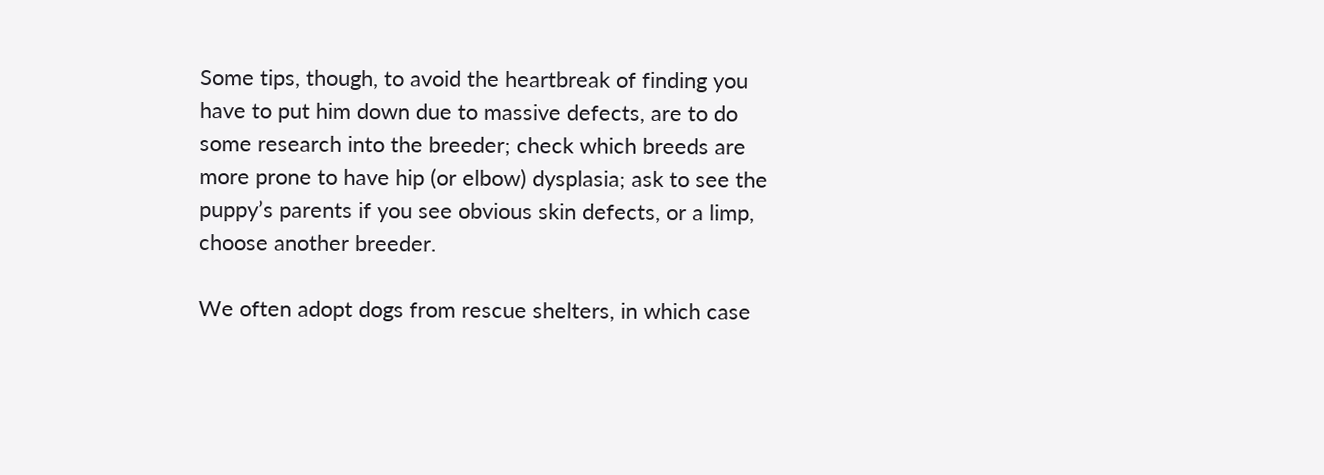Some tips, though, to avoid the heartbreak of finding you have to put him down due to massive defects, are to do some research into the breeder; check which breeds are more prone to have hip (or elbow) dysplasia; ask to see the puppy’s parents if you see obvious skin defects, or a limp, choose another breeder.

We often adopt dogs from rescue shelters, in which case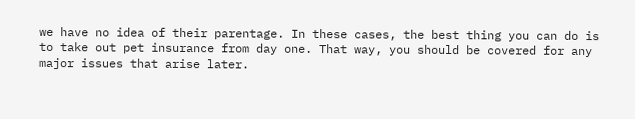we have no idea of their parentage. In these cases, the best thing you can do is to take out pet insurance from day one. That way, you should be covered for any major issues that arise later.